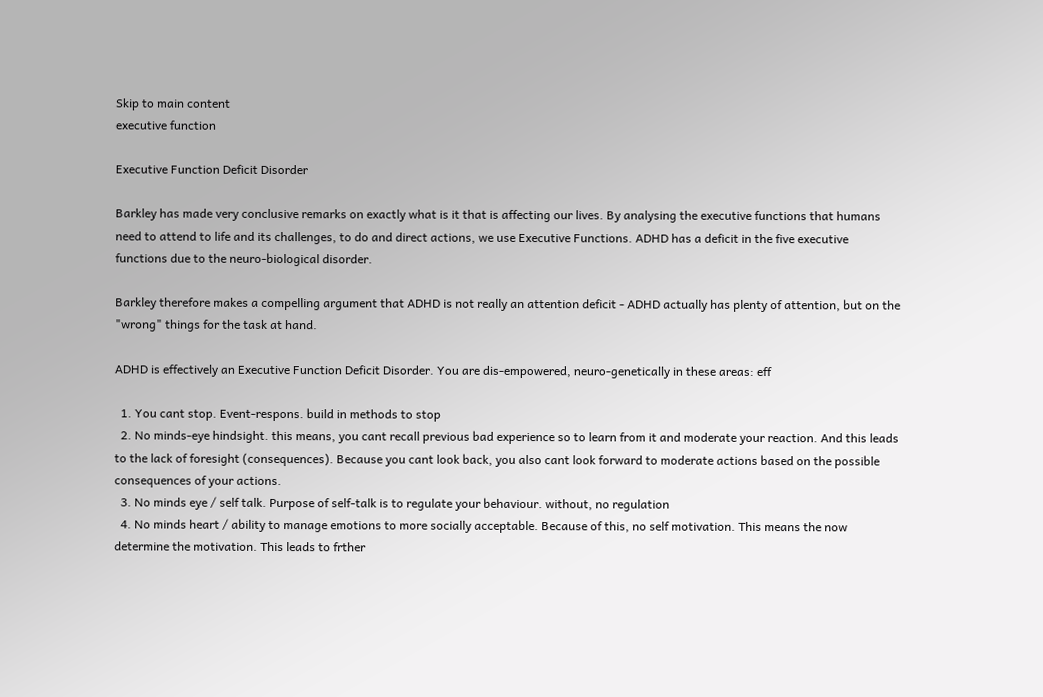Skip to main content
executive function

Executive Function Deficit Disorder

Barkley has made very conclusive remarks on exactly what is it that is affecting our lives. By analysing the executive functions that humans need to attend to life and its challenges, to do and direct actions, we use Executive Functions. ADHD has a deficit in the five executive functions due to the neuro-biological disorder.

Barkley therefore makes a compelling argument that ADHD is not really an attention deficit - ADHD actually has plenty of attention, but on the "wrong" things for the task at hand.

ADHD is effectively an Executive Function Deficit Disorder. You are dis-empowered, neuro-genetically in these areas: eff

  1. You cant stop. Event-respons. build in methods to stop
  2. No minds-eye hindsight. this means, you cant recall previous bad experience so to learn from it and moderate your reaction. And this leads to the lack of foresight (consequences). Because you cant look back, you also cant look forward to moderate actions based on the possible consequences of your actions.
  3. No minds eye / self talk. Purpose of self-talk is to regulate your behaviour. without, no regulation
  4. No minds heart / ability to manage emotions to more socially acceptable. Because of this, no self motivation. This means the now determine the motivation. This leads to frther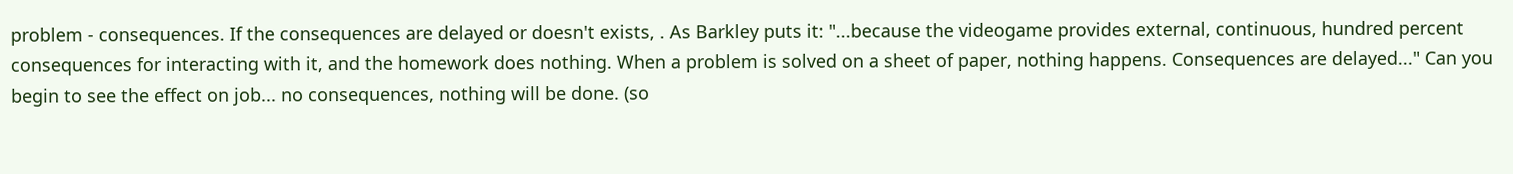problem - consequences. If the consequences are delayed or doesn't exists, . As Barkley puts it: "...because the videogame provides external, continuous, hundred percent consequences for interacting with it, and the homework does nothing. When a problem is solved on a sheet of paper, nothing happens. Consequences are delayed..." Can you begin to see the effect on job... no consequences, nothing will be done. (so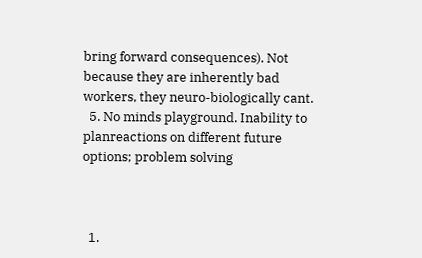bring forward consequences). Not because they are inherently bad workers, they neuro-biologically cant.
  5. No minds playground. Inability to planreactions on different future options; problem solving



  1.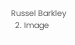Russel Barkley
  2. Image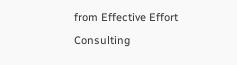from Effective Effort Consulting